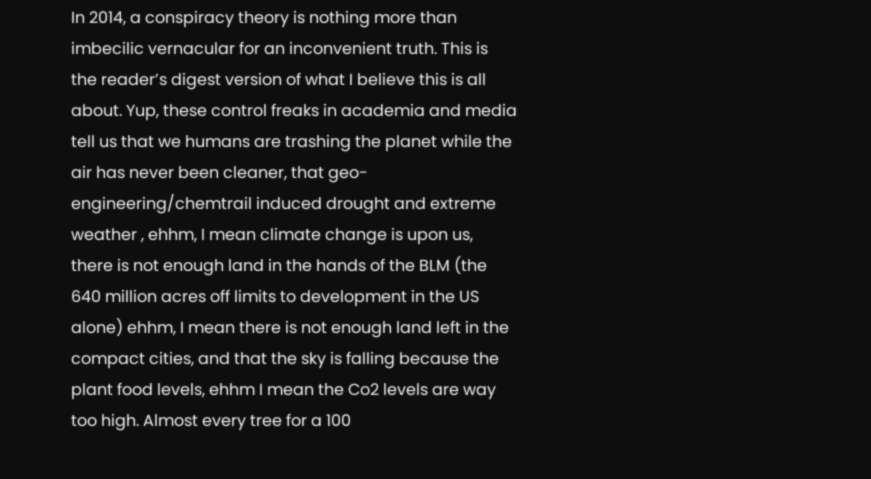In 2014, a conspiracy theory is nothing more than imbecilic vernacular for an inconvenient truth. This is the reader’s digest version of what I believe this is all about. Yup, these control freaks in academia and media tell us that we humans are trashing the planet while the air has never been cleaner, that geo-engineering/chemtrail induced drought and extreme weather , ehhm, I mean climate change is upon us, there is not enough land in the hands of the BLM (the 640 million acres off limits to development in the US alone) ehhm, I mean there is not enough land left in the compact cities, and that the sky is falling because the plant food levels, ehhm I mean the Co2 levels are way too high. Almost every tree for a 100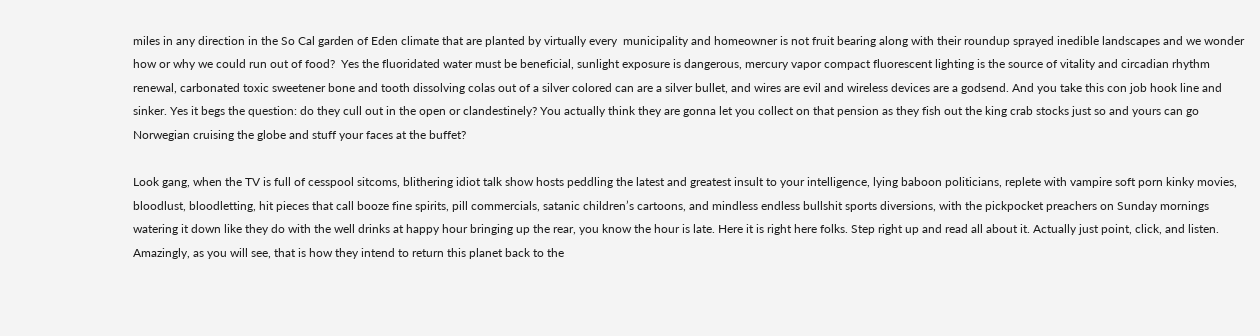miles in any direction in the So Cal garden of Eden climate that are planted by virtually every  municipality and homeowner is not fruit bearing along with their roundup sprayed inedible landscapes and we wonder how or why we could run out of food?  Yes the fluoridated water must be beneficial, sunlight exposure is dangerous, mercury vapor compact fluorescent lighting is the source of vitality and circadian rhythm renewal, carbonated toxic sweetener bone and tooth dissolving colas out of a silver colored can are a silver bullet, and wires are evil and wireless devices are a godsend. And you take this con job hook line and sinker. Yes it begs the question: do they cull out in the open or clandestinely? You actually think they are gonna let you collect on that pension as they fish out the king crab stocks just so and yours can go Norwegian cruising the globe and stuff your faces at the buffet?

Look gang, when the TV is full of cesspool sitcoms, blithering idiot talk show hosts peddling the latest and greatest insult to your intelligence, lying baboon politicians, replete with vampire soft porn kinky movies, bloodlust, bloodletting, hit pieces that call booze fine spirits, pill commercials, satanic children’s cartoons, and mindless endless bullshit sports diversions, with the pickpocket preachers on Sunday mornings watering it down like they do with the well drinks at happy hour bringing up the rear, you know the hour is late. Here it is right here folks. Step right up and read all about it. Actually just point, click, and listen. Amazingly, as you will see, that is how they intend to return this planet back to the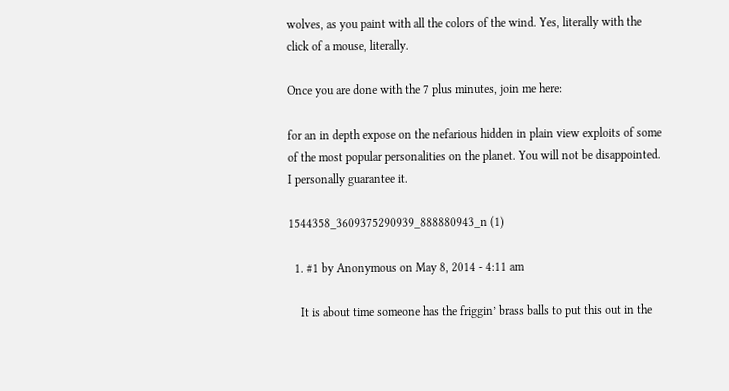wolves, as you paint with all the colors of the wind. Yes, literally with the click of a mouse, literally.

Once you are done with the 7 plus minutes, join me here:

for an in depth expose on the nefarious hidden in plain view exploits of some of the most popular personalities on the planet. You will not be disappointed. I personally guarantee it.

1544358_3609375290939_888880943_n (1)

  1. #1 by Anonymous on May 8, 2014 - 4:11 am

    It is about time someone has the friggin’ brass balls to put this out in the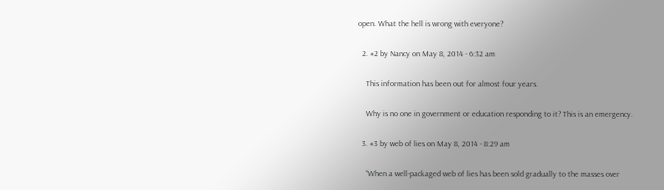open. What the hell is wrong with everyone?

  2. #2 by Nancy on May 8, 2014 - 6:32 am

    This information has been out for almost four years.

    Why is no one in government or education responding to it? This is an emergency.

  3. #3 by web of lies on May 8, 2014 - 8:29 am

    “When a well-packaged web of lies has been sold gradually to the masses over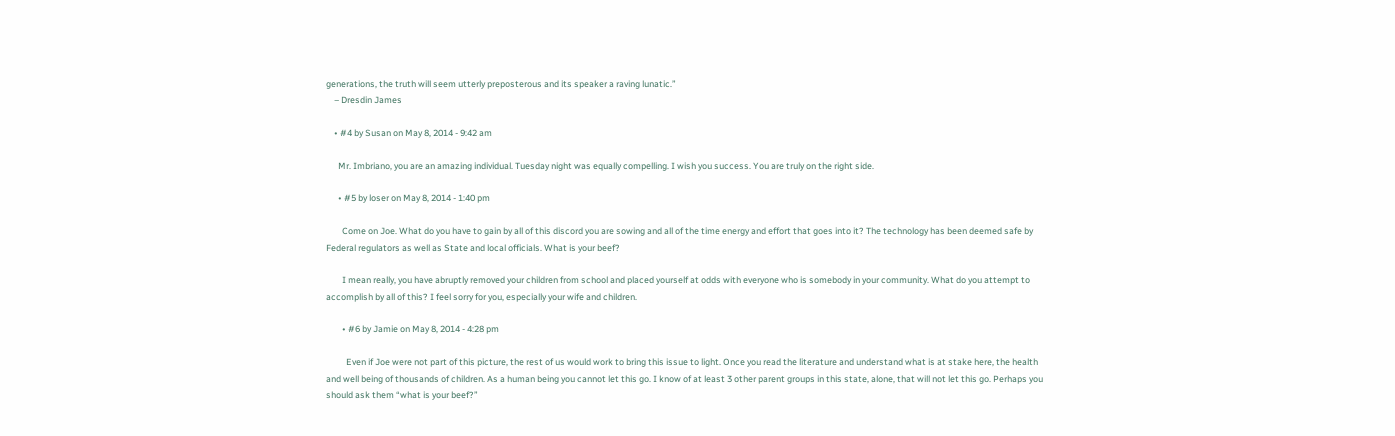generations, the truth will seem utterly preposterous and its speaker a raving lunatic.”
    – Dresdin James

    • #4 by Susan on May 8, 2014 - 9:42 am

      Mr. Imbriano, you are an amazing individual. Tuesday night was equally compelling. I wish you success. You are truly on the right side.

      • #5 by loser on May 8, 2014 - 1:40 pm

        Come on Joe. What do you have to gain by all of this discord you are sowing and all of the time energy and effort that goes into it? The technology has been deemed safe by Federal regulators as well as State and local officials. What is your beef?

        I mean really, you have abruptly removed your children from school and placed yourself at odds with everyone who is somebody in your community. What do you attempt to accomplish by all of this? I feel sorry for you, especially your wife and children.

        • #6 by Jamie on May 8, 2014 - 4:28 pm

          Even if Joe were not part of this picture, the rest of us would work to bring this issue to light. Once you read the literature and understand what is at stake here, the health and well being of thousands of children. As a human being you cannot let this go. I know of at least 3 other parent groups in this state, alone, that will not let this go. Perhaps you should ask them “what is your beef?”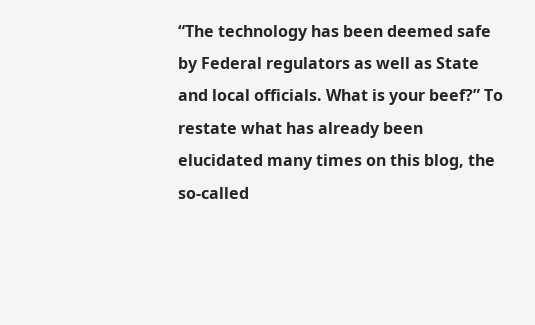“The technology has been deemed safe by Federal regulators as well as State and local officials. What is your beef?” To restate what has already been elucidated many times on this blog, the so-called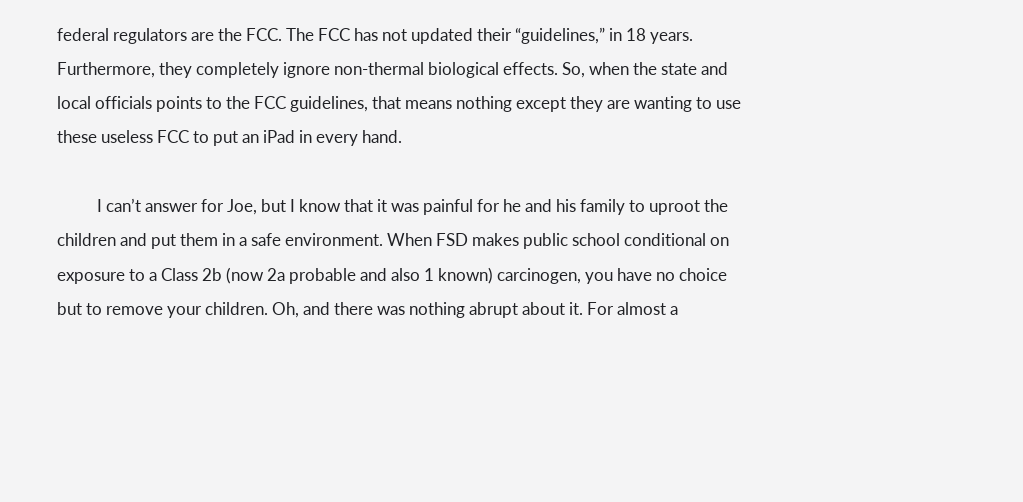federal regulators are the FCC. The FCC has not updated their “guidelines,” in 18 years. Furthermore, they completely ignore non-thermal biological effects. So, when the state and local officials points to the FCC guidelines, that means nothing except they are wanting to use these useless FCC to put an iPad in every hand.

          I can’t answer for Joe, but I know that it was painful for he and his family to uproot the children and put them in a safe environment. When FSD makes public school conditional on exposure to a Class 2b (now 2a probable and also 1 known) carcinogen, you have no choice but to remove your children. Oh, and there was nothing abrupt about it. For almost a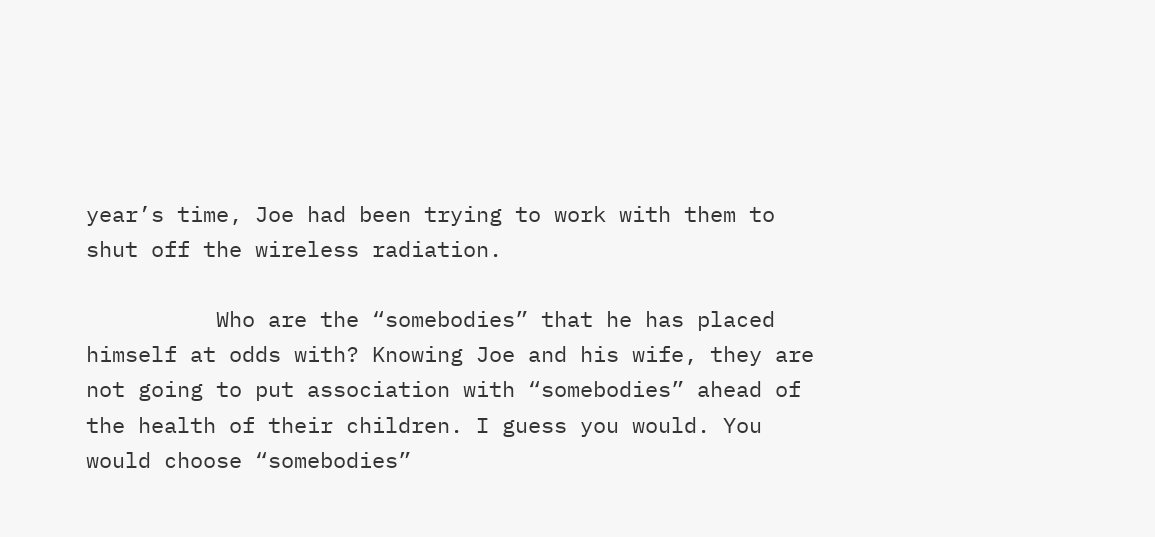year’s time, Joe had been trying to work with them to shut off the wireless radiation.

          Who are the “somebodies” that he has placed himself at odds with? Knowing Joe and his wife, they are not going to put association with “somebodies” ahead of the health of their children. I guess you would. You would choose “somebodies”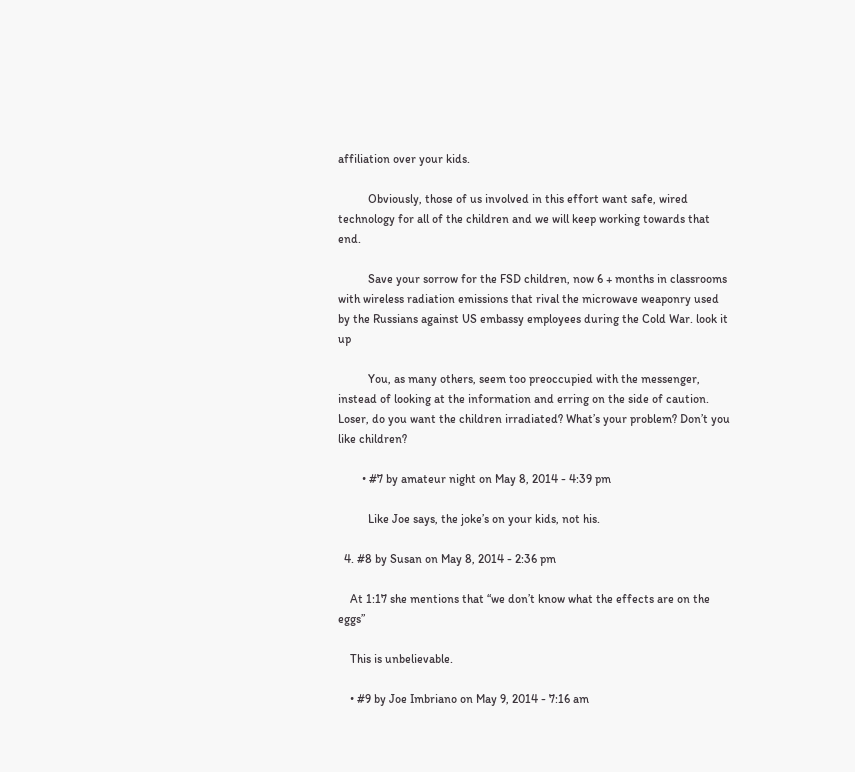affiliation over your kids.

          Obviously, those of us involved in this effort want safe, wired technology for all of the children and we will keep working towards that end.

          Save your sorrow for the FSD children, now 6 + months in classrooms with wireless radiation emissions that rival the microwave weaponry used by the Russians against US embassy employees during the Cold War. look it up

          You, as many others, seem too preoccupied with the messenger, instead of looking at the information and erring on the side of caution. Loser, do you want the children irradiated? What’s your problem? Don’t you like children?

        • #7 by amateur night on May 8, 2014 - 4:39 pm

          Like Joe says, the joke’s on your kids, not his.

  4. #8 by Susan on May 8, 2014 - 2:36 pm

    At 1:17 she mentions that “we don’t know what the effects are on the eggs”

    This is unbelievable.

    • #9 by Joe Imbriano on May 9, 2014 - 7:16 am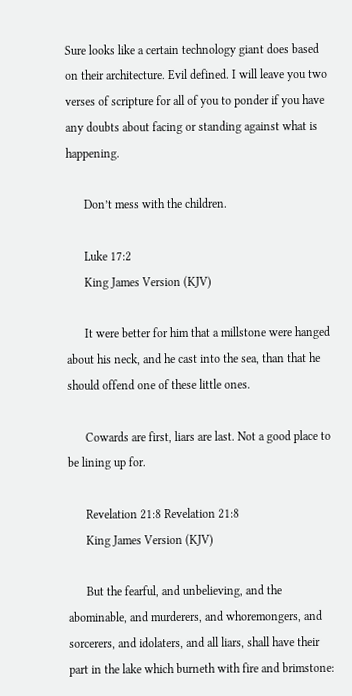Sure looks like a certain technology giant does based on their architecture. Evil defined. I will leave you two verses of scripture for all of you to ponder if you have any doubts about facing or standing against what is happening.

      Don’t mess with the children.

      Luke 17:2
      King James Version (KJV)

      It were better for him that a millstone were hanged about his neck, and he cast into the sea, than that he should offend one of these little ones.

      Cowards are first, liars are last. Not a good place to be lining up for.

      Revelation 21:8 Revelation 21:8
      King James Version (KJV)

      But the fearful, and unbelieving, and the abominable, and murderers, and whoremongers, and sorcerers, and idolaters, and all liars, shall have their part in the lake which burneth with fire and brimstone: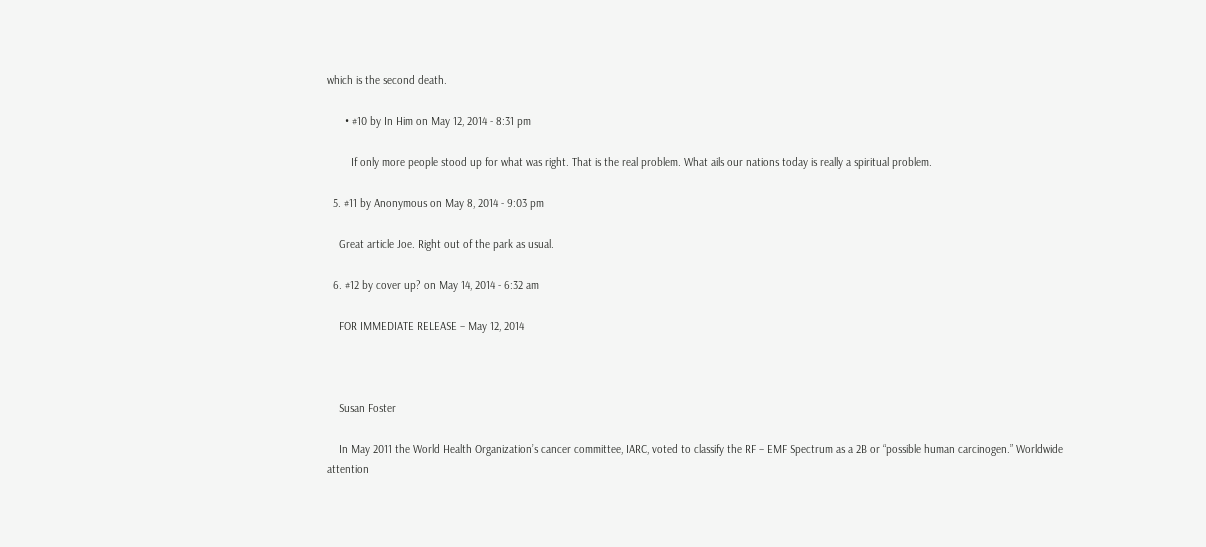which is the second death.

      • #10 by In Him on May 12, 2014 - 8:31 pm

        If only more people stood up for what was right. That is the real problem. What ails our nations today is really a spiritual problem.

  5. #11 by Anonymous on May 8, 2014 - 9:03 pm

    Great article Joe. Right out of the park as usual.

  6. #12 by cover up? on May 14, 2014 - 6:32 am

    FOR IMMEDIATE RELEASE – May 12, 2014



    Susan Foster

    In May 2011 the World Health Organization’s cancer committee, IARC, voted to classify the RF – EMF Spectrum as a 2B or “possible human carcinogen.” Worldwide attention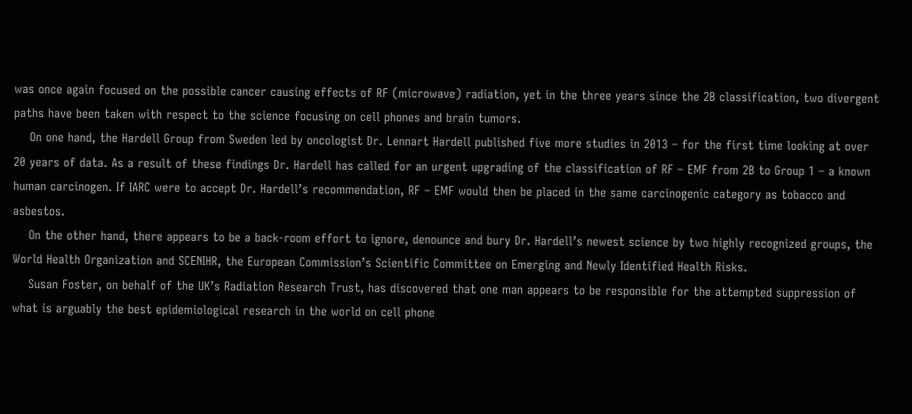was once again focused on the possible cancer causing effects of RF (microwave) radiation, yet in the three years since the 2B classification, two divergent paths have been taken with respect to the science focusing on cell phones and brain tumors.
    On one hand, the Hardell Group from Sweden led by oncologist Dr. Lennart Hardell published five more studies in 2013 – for the first time looking at over 20 years of data. As a result of these findings Dr. Hardell has called for an urgent upgrading of the classification of RF – EMF from 2B to Group 1 – a known human carcinogen. If IARC were to accept Dr. Hardell’s recommendation, RF – EMF would then be placed in the same carcinogenic category as tobacco and asbestos.
    On the other hand, there appears to be a back-room effort to ignore, denounce and bury Dr. Hardell’s newest science by two highly recognized groups, the World Health Organization and SCENIHR, the European Commission’s Scientific Committee on Emerging and Newly Identified Health Risks.
    Susan Foster, on behalf of the UK’s Radiation Research Trust, has discovered that one man appears to be responsible for the attempted suppression of what is arguably the best epidemiological research in the world on cell phone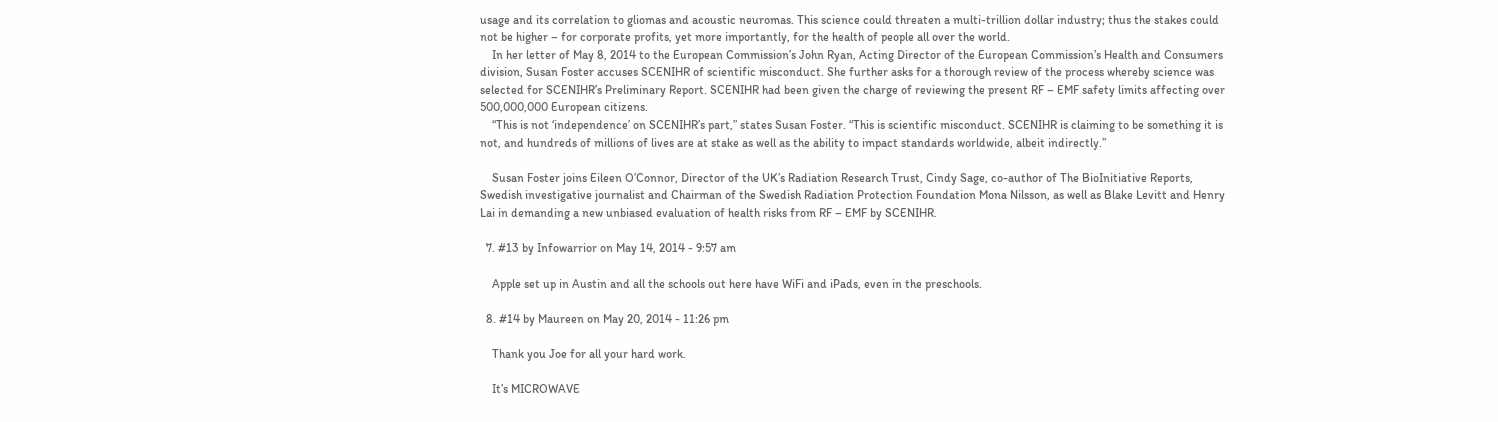usage and its correlation to gliomas and acoustic neuromas. This science could threaten a multi-trillion dollar industry; thus the stakes could not be higher – for corporate profits, yet more importantly, for the health of people all over the world.
    In her letter of May 8, 2014 to the European Commission’s John Ryan, Acting Director of the European Commission’s Health and Consumers division, Susan Foster accuses SCENIHR of scientific misconduct. She further asks for a thorough review of the process whereby science was selected for SCENIHR’s Preliminary Report. SCENIHR had been given the charge of reviewing the present RF – EMF safety limits affecting over 500,000,000 European citizens.
    “This is not ‘independence’ on SCENIHR’s part,” states Susan Foster. “This is scientific misconduct. SCENIHR is claiming to be something it is not, and hundreds of millions of lives are at stake as well as the ability to impact standards worldwide, albeit indirectly.”

    Susan Foster joins Eileen O’Connor, Director of the UK’s Radiation Research Trust, Cindy Sage, co-author of The BioInitiative Reports, Swedish investigative journalist and Chairman of the Swedish Radiation Protection Foundation Mona Nilsson, as well as Blake Levitt and Henry Lai in demanding a new unbiased evaluation of health risks from RF – EMF by SCENIHR.

  7. #13 by Infowarrior on May 14, 2014 - 9:57 am

    Apple set up in Austin and all the schools out here have WiFi and iPads, even in the preschools.

  8. #14 by Maureen on May 20, 2014 - 11:26 pm

    Thank you Joe for all your hard work.

    It’s MICROWAVE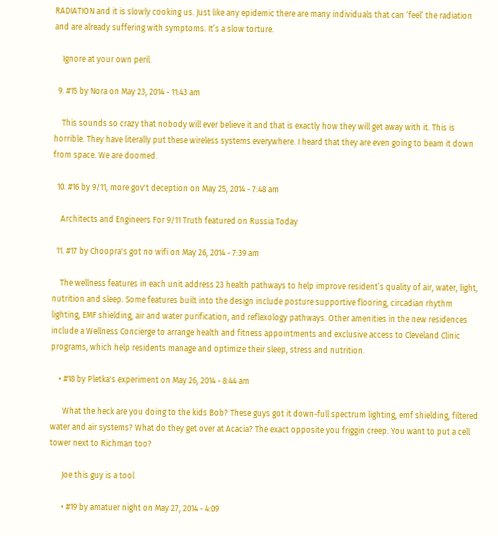RADIATION and it is slowly cooking us. Just like any epidemic there are many individuals that can ‘feel’ the radiation and are already suffering with symptoms. It’s a slow torture.

    Ignore at your own peril.

  9. #15 by Nora on May 23, 2014 - 11:43 am

    This sounds so crazy that nobody will ever believe it and that is exactly how they will get away with it. This is horrible. They have literally put these wireless systems everywhere. I heard that they are even going to beam it down from space. We are doomed.

  10. #16 by 9/11, more gov't deception on May 25, 2014 - 7:48 am

    Architects and Engineers For 9/11 Truth featured on Russia Today

  11. #17 by Choopra's got no wifi on May 26, 2014 - 7:39 am

    The wellness features in each unit address 23 health pathways to help improve resident’s quality of air, water, light, nutrition and sleep. Some features built into the design include posture supportive flooring, circadian rhythm lighting, EMF shielding, air and water purification, and reflexology pathways. Other amenities in the new residences include a Wellness Concierge to arrange health and fitness appointments and exclusive access to Cleveland Clinic programs, which help residents manage and optimize their sleep, stress and nutrition.

    • #18 by Pletka's experiment on May 26, 2014 - 8:44 am

      What the heck are you doing to the kids Bob? These guys got it down-full spectrum lighting, emf shielding, filtered water and air systems? What do they get over at Acacia? The exact opposite you friggin creep. You want to put a cell tower next to Richman too?

      Joe this guy is a tool

      • #19 by amatuer night on May 27, 2014 - 4:09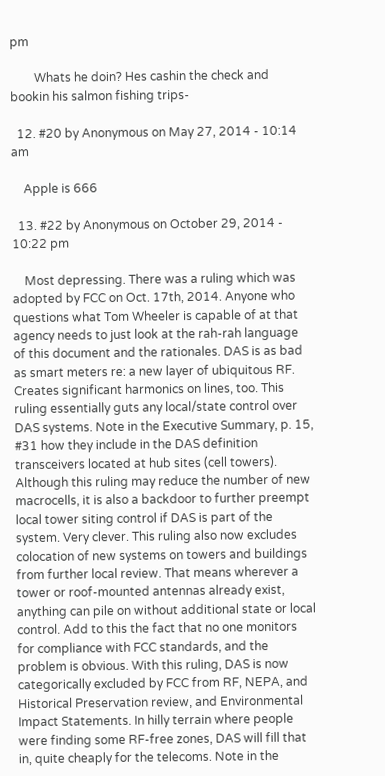pm

        Whats he doin? Hes cashin the check and bookin his salmon fishing trips-

  12. #20 by Anonymous on May 27, 2014 - 10:14 am

    Apple is 666

  13. #22 by Anonymous on October 29, 2014 - 10:22 pm

    Most depressing. There was a ruling which was adopted by FCC on Oct. 17th, 2014. Anyone who questions what Tom Wheeler is capable of at that agency needs to just look at the rah-rah language of this document and the rationales. DAS is as bad as smart meters re: a new layer of ubiquitous RF. Creates significant harmonics on lines, too. This ruling essentially guts any local/state control over DAS systems. Note in the Executive Summary, p. 15, #31 how they include in the DAS definition transceivers located at hub sites (cell towers). Although this ruling may reduce the number of new macrocells, it is also a backdoor to further preempt local tower siting control if DAS is part of the system. Very clever. This ruling also now excludes colocation of new systems on towers and buildings from further local review. That means wherever a tower or roof-mounted antennas already exist, anything can pile on without additional state or local control. Add to this the fact that no one monitors for compliance with FCC standards, and the problem is obvious. With this ruling, DAS is now categorically excluded by FCC from RF, NEPA, and Historical Preservation review, and Environmental Impact Statements. In hilly terrain where people were finding some RF-free zones, DAS will fill that in, quite cheaply for the telecoms. Note in the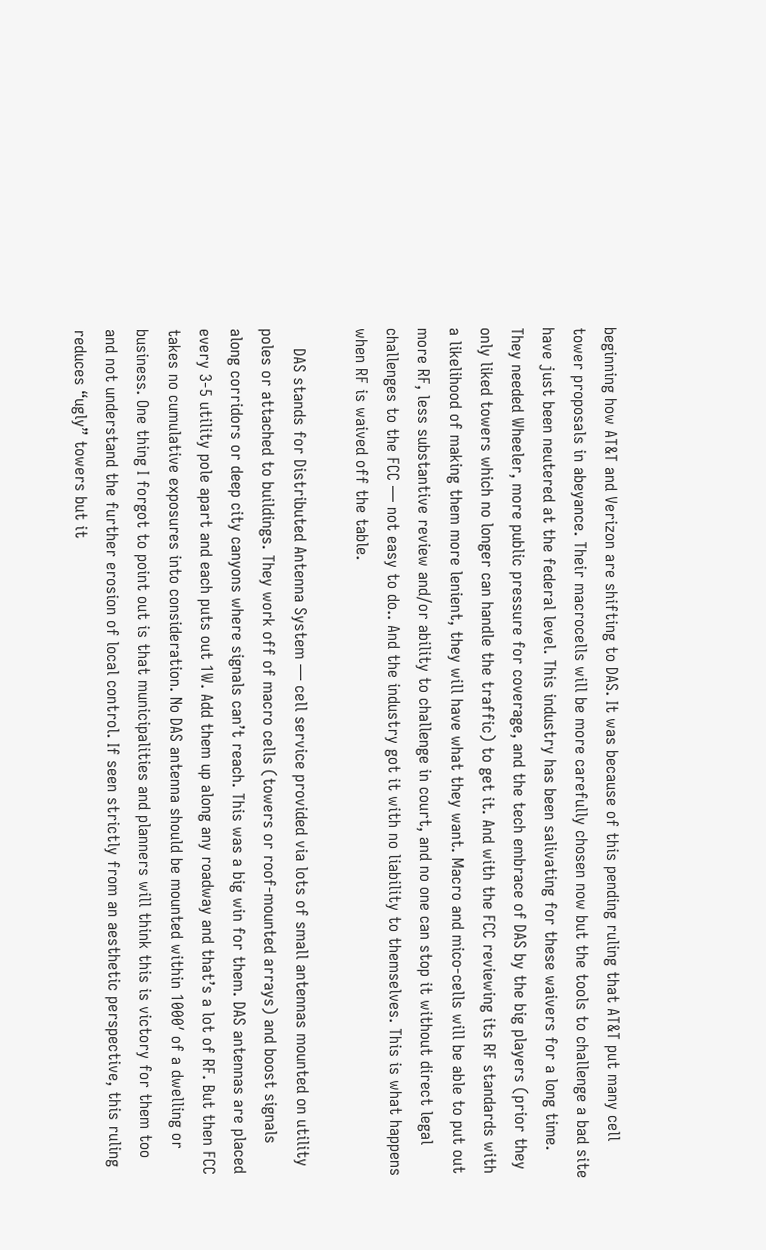beginning how AT&T and Verizon are shifting to DAS. It was because of this pending ruling that AT&T put many cell tower proposals in abeyance. Their macrocells will be more carefully chosen now but the tools to challenge a bad site have just been neutered at the federal level. This industry has been salivating for these waivers for a long time. They needed Wheeler, more public pressure for coverage, and the tech embrace of DAS by the big players (prior they only liked towers which no longer can handle the traffic) to get it. And with the FCC reviewing its RF standards with a likelihood of making them more lenient, they will have what they want. Macro and mico-cells will be able to put out more RF, less substantive review and/or ability to challenge in court, and no one can stop it without direct legal challenges to the FCC — not easy to do.. And the industry got it with no liability to themselves. This is what happens when RF is waived off the table.

    DAS stands for Distributed Antenna System — cell service provided via lots of small antennas mounted on utility poles or attached to buildings. They work off of macro cells (towers or roof-mounted arrays) and boost signals along corridors or deep city canyons where signals can’t reach. This was a big win for them. DAS antennas are placed every 3-5 utility pole apart and each puts out 1W. Add them up along any roadway and that’s a lot of RF. But then FCC takes no cumulative exposures into consideration. No DAS antenna should be mounted within 1000′ of a dwelling or business. One thing I forgot to point out is that municipalities and planners will think this is victory for them too and not understand the further erosion of local control. If seen strictly from an aesthetic perspective, this ruling reduces “ugly” towers but it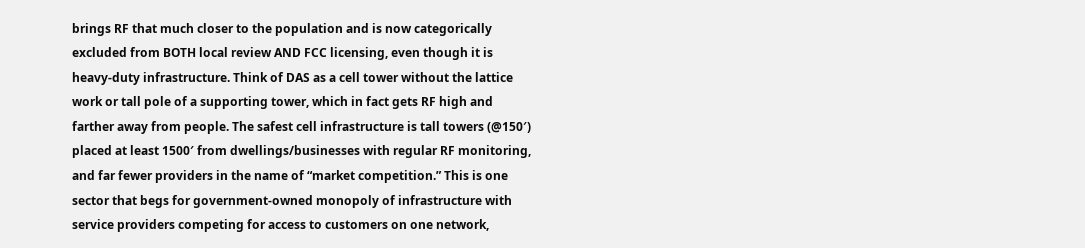brings RF that much closer to the population and is now categorically excluded from BOTH local review AND FCC licensing, even though it is heavy-duty infrastructure. Think of DAS as a cell tower without the lattice work or tall pole of a supporting tower, which in fact gets RF high and farther away from people. The safest cell infrastructure is tall towers (@150′) placed at least 1500′ from dwellings/businesses with regular RF monitoring, and far fewer providers in the name of “market competition.” This is one sector that begs for government-owned monopoly of infrastructure with service providers competing for access to customers on one network,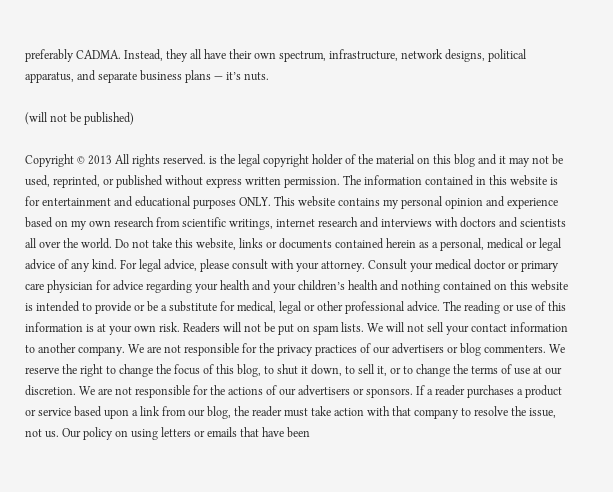preferably CADMA. Instead, they all have their own spectrum, infrastructure, network designs, political apparatus, and separate business plans — it’s nuts.

(will not be published)

Copyright © 2013 All rights reserved. is the legal copyright holder of the material on this blog and it may not be used, reprinted, or published without express written permission. The information contained in this website is for entertainment and educational purposes ONLY. This website contains my personal opinion and experience based on my own research from scientific writings, internet research and interviews with doctors and scientists all over the world. Do not take this website, links or documents contained herein as a personal, medical or legal advice of any kind. For legal advice, please consult with your attorney. Consult your medical doctor or primary care physician for advice regarding your health and your children’s health and nothing contained on this website is intended to provide or be a substitute for medical, legal or other professional advice. The reading or use of this information is at your own risk. Readers will not be put on spam lists. We will not sell your contact information to another company. We are not responsible for the privacy practices of our advertisers or blog commenters. We reserve the right to change the focus of this blog, to shut it down, to sell it, or to change the terms of use at our discretion. We are not responsible for the actions of our advertisers or sponsors. If a reader purchases a product or service based upon a link from our blog, the reader must take action with that company to resolve the issue, not us. Our policy on using letters or emails that have been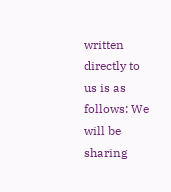written directly to us is as follows: We will be sharing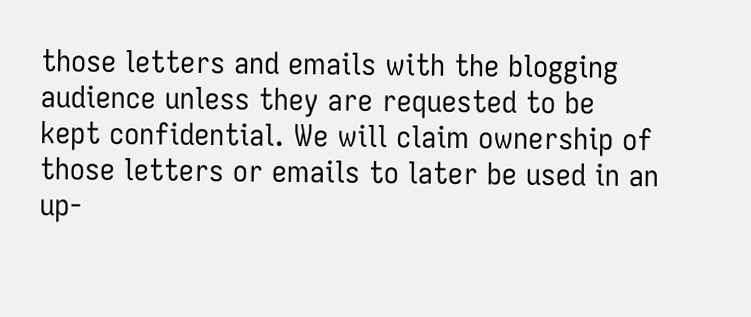those letters and emails with the blogging audience unless they are requested to be kept confidential. We will claim ownership of those letters or emails to later be used in an up-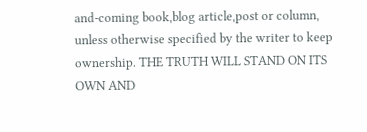and-coming book,blog article,post or column, unless otherwise specified by the writer to keep ownership. THE TRUTH WILL STAND ON ITS OWN AND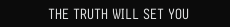THE TRUTH WILL SET YOU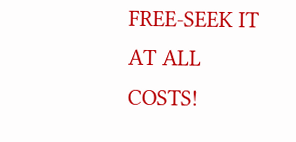FREE-SEEK IT AT ALL COSTS!